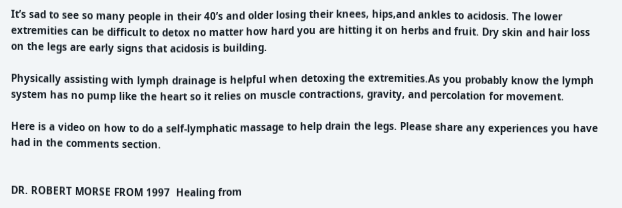It’s sad to see so many people in their 40’s and older losing their knees, hips,and ankles to acidosis. The lower extremities can be difficult to detox no matter how hard you are hitting it on herbs and fruit. Dry skin and hair loss on the legs are early signs that acidosis is building.

Physically assisting with lymph drainage is helpful when detoxing the extremities.As you probably know the lymph system has no pump like the heart so it relies on muscle contractions, gravity, and percolation for movement.

Here is a video on how to do a self-lymphatic massage to help drain the legs. Please share any experiences you have had in the comments section.


DR. ROBERT MORSE FROM 1997  Healing from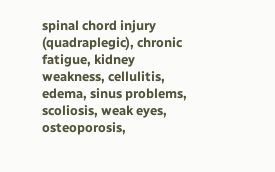spinal chord injury (quadraplegic), chronic fatigue, kidney weakness, cellulitis, edema, sinus problems, scoliosis, weak eyes, osteoporosis,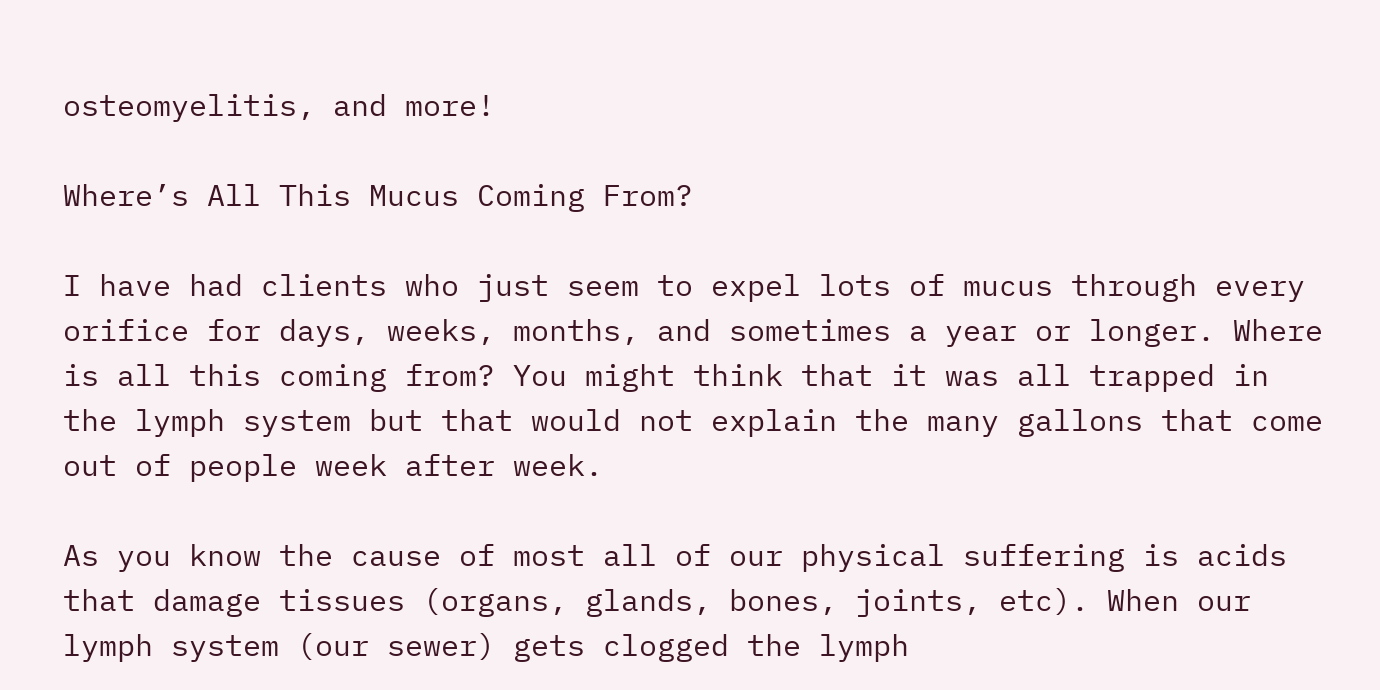osteomyelitis, and more!

Where’s All This Mucus Coming From?

I have had clients who just seem to expel lots of mucus through every orifice for days, weeks, months, and sometimes a year or longer. Where is all this coming from? You might think that it was all trapped in the lymph system but that would not explain the many gallons that come out of people week after week.

As you know the cause of most all of our physical suffering is acids that damage tissues (organs, glands, bones, joints, etc). When our lymph system (our sewer) gets clogged the lymph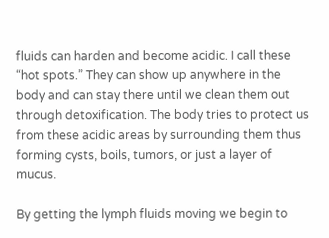fluids can harden and become acidic. I call these “hot spots.” They can show up anywhere in the body and can stay there until we clean them out through detoxification. The body tries to protect us from these acidic areas by surrounding them thus forming cysts, boils, tumors, or just a layer of mucus.

By getting the lymph fluids moving we begin to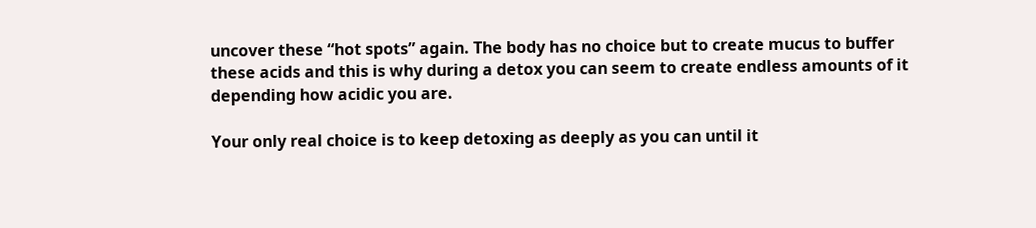uncover these “hot spots” again. The body has no choice but to create mucus to buffer these acids and this is why during a detox you can seem to create endless amounts of it depending how acidic you are.

Your only real choice is to keep detoxing as deeply as you can until it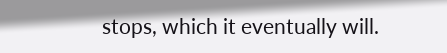stops, which it eventually will.